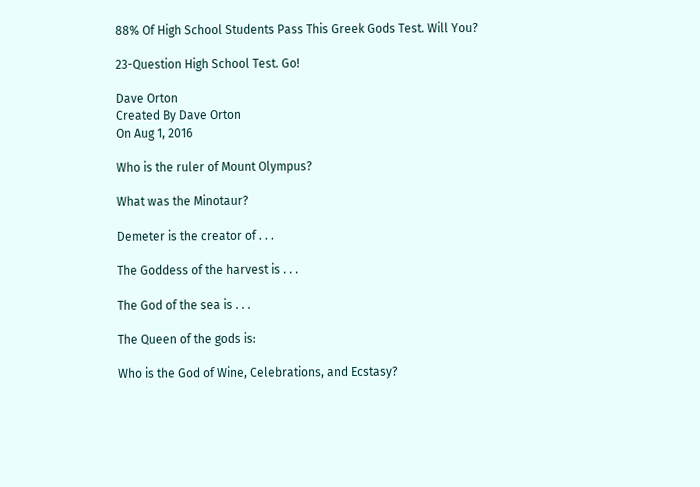88% Of High School Students Pass This Greek Gods Test. Will You?

23-Question High School Test. Go!

Dave Orton
Created By Dave Orton
On Aug 1, 2016

Who is the ruler of Mount Olympus?

What was the Minotaur?

Demeter is the creator of . . .

The Goddess of the harvest is . . .

The God of the sea is . . .

The Queen of the gods is:

Who is the God of Wine, Celebrations, and Ecstasy?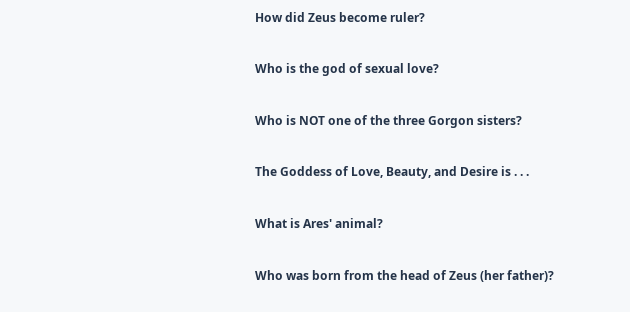How did Zeus become ruler?

Who is the god of sexual love?

Who is NOT one of the three Gorgon sisters?

The Goddess of Love, Beauty, and Desire is . . .

What is Ares' animal?

Who was born from the head of Zeus (her father)?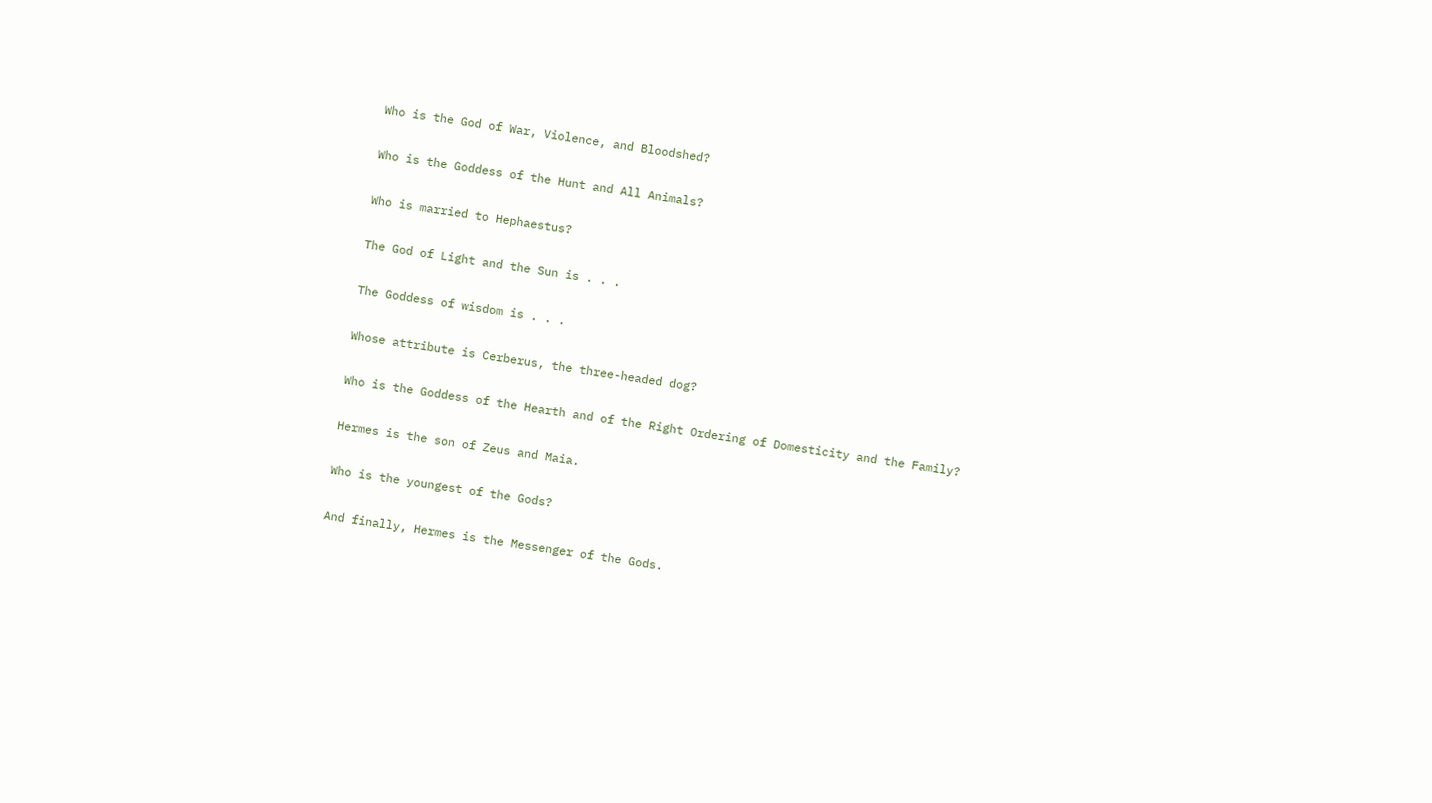Who is the God of War, Violence, and Bloodshed?

Who is the Goddess of the Hunt and All Animals?

Who is married to Hephaestus?

The God of Light and the Sun is . . .

The Goddess of wisdom is . . .

Whose attribute is Cerberus, the three-headed dog?

Who is the Goddess of the Hearth and of the Right Ordering of Domesticity and the Family?

Hermes is the son of Zeus and Maia.

Who is the youngest of the Gods?

And finally, Hermes is the Messenger of the Gods.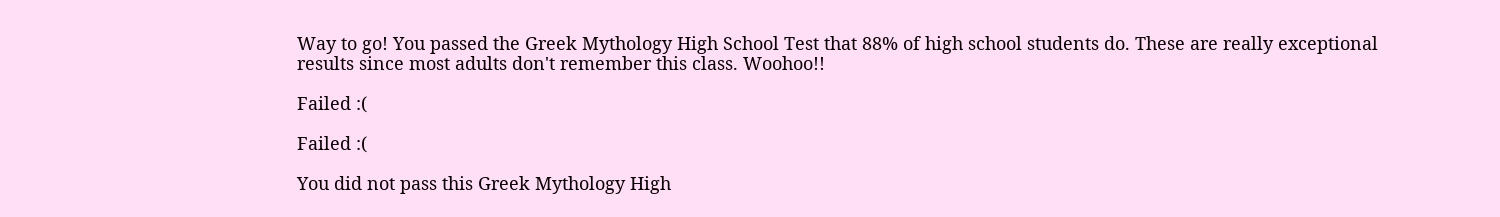Way to go! You passed the Greek Mythology High School Test that 88% of high school students do. These are really exceptional results since most adults don't remember this class. Woohoo!!

Failed :(

Failed :(

You did not pass this Greek Mythology High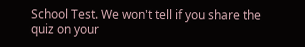School Test. We won't tell if you share the quiz on your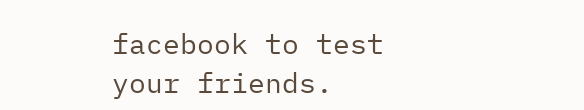facebook to test your friends.